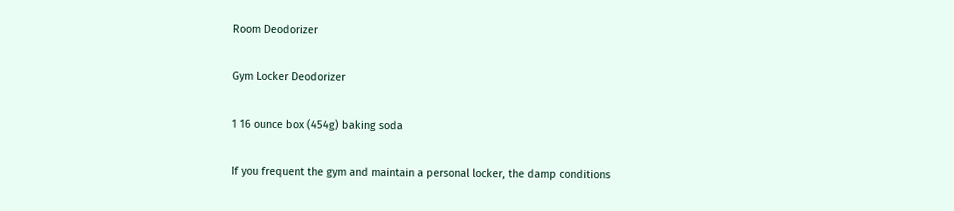Room Deodorizer

Gym Locker Deodorizer

1 16 ounce box (454g) baking soda

If you frequent the gym and maintain a personal locker, the damp conditions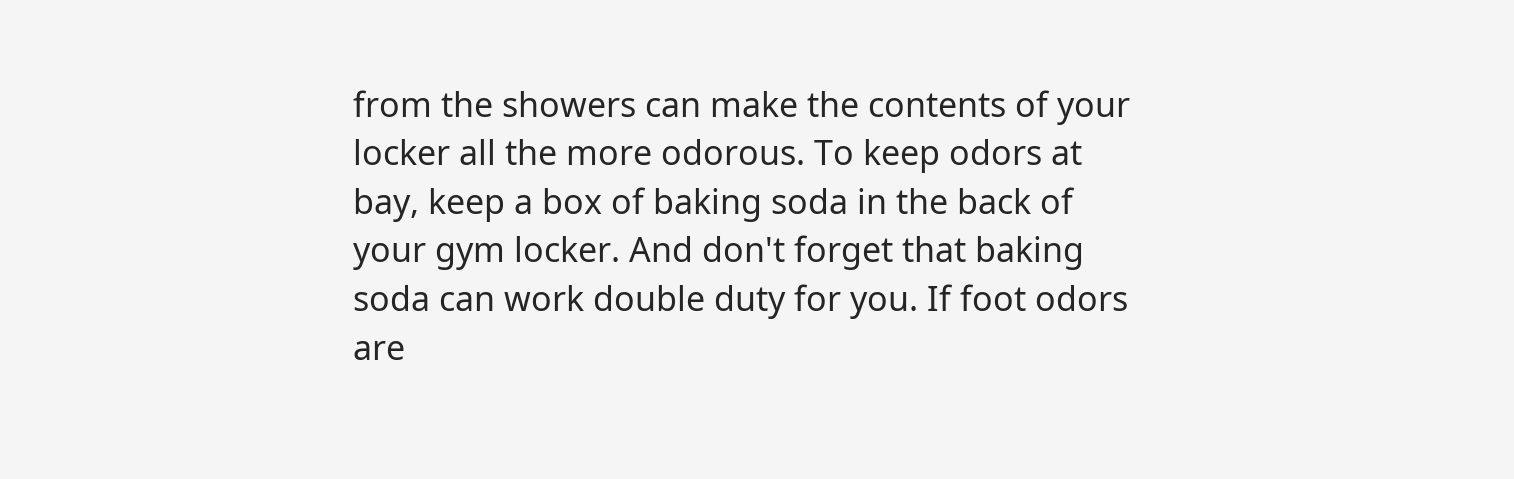from the showers can make the contents of your locker all the more odorous. To keep odors at bay, keep a box of baking soda in the back of your gym locker. And don't forget that baking soda can work double duty for you. If foot odors are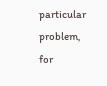particular problem, for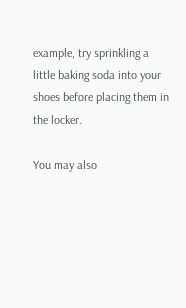example, try sprinkling a little baking soda into your shoes before placing them in the locker.

You may also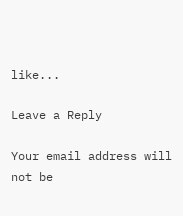like...

Leave a Reply

Your email address will not be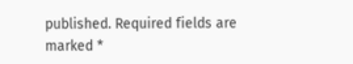published. Required fields are marked *